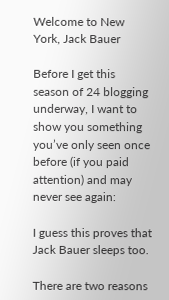Welcome to New York, Jack Bauer

Before I get this season of 24 blogging underway, I want to show you something you’ve only seen once before (if you paid attention) and may never see again:

I guess this proves that Jack Bauer sleeps too.

There are two reasons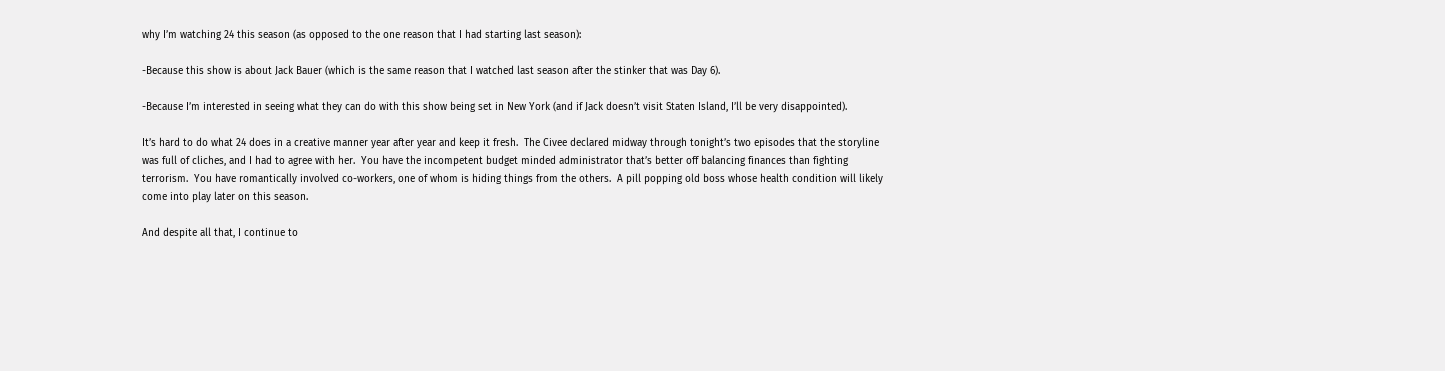why I’m watching 24 this season (as opposed to the one reason that I had starting last season):

-Because this show is about Jack Bauer (which is the same reason that I watched last season after the stinker that was Day 6).

-Because I’m interested in seeing what they can do with this show being set in New York (and if Jack doesn’t visit Staten Island, I’ll be very disappointed).

It’s hard to do what 24 does in a creative manner year after year and keep it fresh.  The Civee declared midway through tonight’s two episodes that the storyline was full of cliches, and I had to agree with her.  You have the incompetent budget minded administrator that’s better off balancing finances than fighting terrorism.  You have romantically involved co-workers, one of whom is hiding things from the others.  A pill popping old boss whose health condition will likely come into play later on this season.

And despite all that, I continue to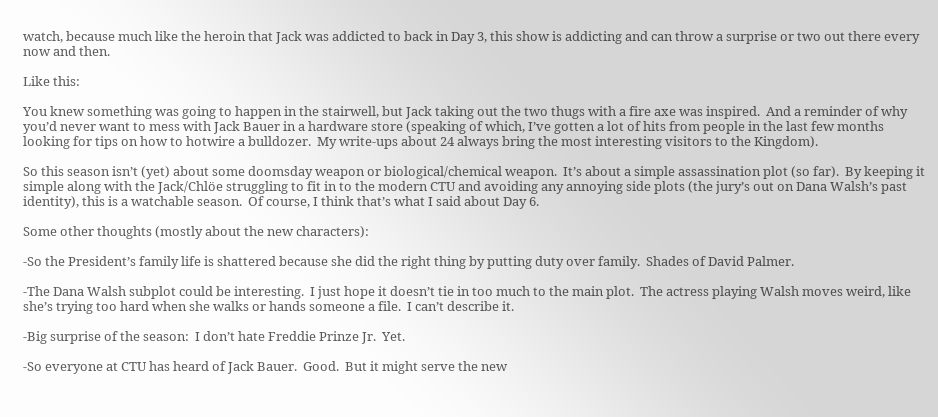watch, because much like the heroin that Jack was addicted to back in Day 3, this show is addicting and can throw a surprise or two out there every now and then.

Like this:

You knew something was going to happen in the stairwell, but Jack taking out the two thugs with a fire axe was inspired.  And a reminder of why you’d never want to mess with Jack Bauer in a hardware store (speaking of which, I’ve gotten a lot of hits from people in the last few months looking for tips on how to hotwire a bulldozer.  My write-ups about 24 always bring the most interesting visitors to the Kingdom).

So this season isn’t (yet) about some doomsday weapon or biological/chemical weapon.  It’s about a simple assassination plot (so far).  By keeping it simple along with the Jack/Chlöe struggling to fit in to the modern CTU and avoiding any annoying side plots (the jury’s out on Dana Walsh’s past identity), this is a watchable season.  Of course, I think that’s what I said about Day 6.

Some other thoughts (mostly about the new characters):

-So the President’s family life is shattered because she did the right thing by putting duty over family.  Shades of David Palmer.

-The Dana Walsh subplot could be interesting.  I just hope it doesn’t tie in too much to the main plot.  The actress playing Walsh moves weird, like she’s trying too hard when she walks or hands someone a file.  I can’t describe it.

-Big surprise of the season:  I don’t hate Freddie Prinze Jr.  Yet.

-So everyone at CTU has heard of Jack Bauer.  Good.  But it might serve the new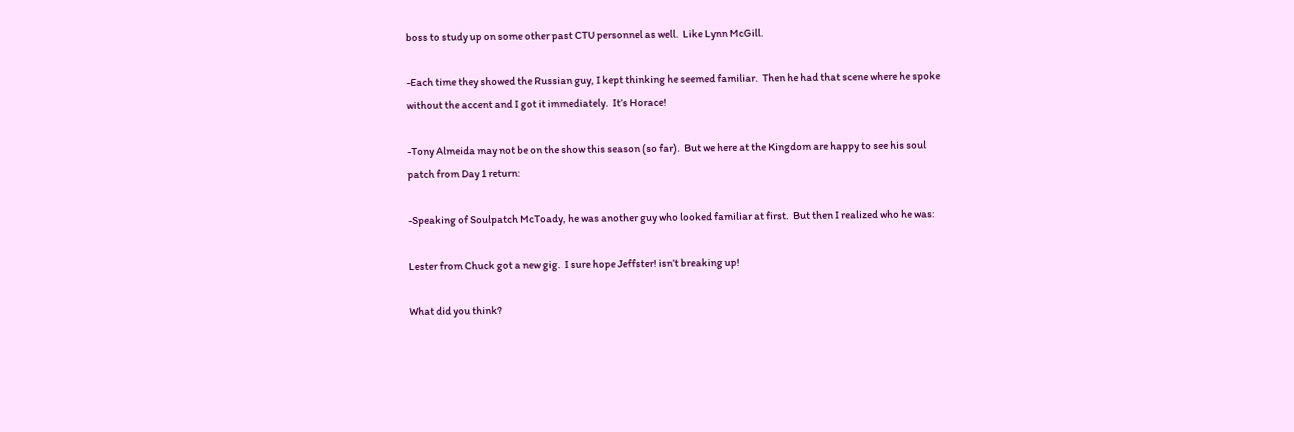boss to study up on some other past CTU personnel as well.  Like Lynn McGill.

-Each time they showed the Russian guy, I kept thinking he seemed familiar.  Then he had that scene where he spoke without the accent and I got it immediately.  It’s Horace!

-Tony Almeida may not be on the show this season (so far).  But we here at the Kingdom are happy to see his soul patch from Day 1 return:

-Speaking of Soulpatch McToady, he was another guy who looked familiar at first.  But then I realized who he was:

Lester from Chuck got a new gig.  I sure hope Jeffster! isn’t breaking up!

What did you think?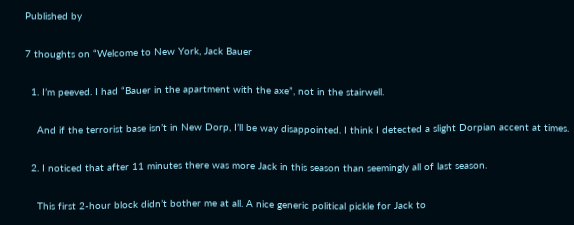Published by

7 thoughts on “Welcome to New York, Jack Bauer

  1. I’m peeved. I had “Bauer in the apartment with the axe”, not in the stairwell.

    And if the terrorist base isn’t in New Dorp, I’ll be way disappointed. I think I detected a slight Dorpian accent at times.

  2. I noticed that after 11 minutes there was more Jack in this season than seemingly all of last season.

    This first 2-hour block didn’t bother me at all. A nice generic political pickle for Jack to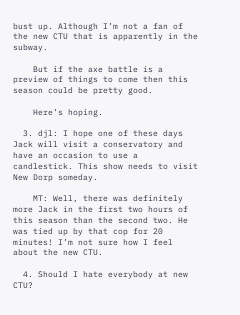bust up. Although I’m not a fan of the new CTU that is apparently in the subway.

    But if the axe battle is a preview of things to come then this season could be pretty good.

    Here’s hoping.

  3. djl: I hope one of these days Jack will visit a conservatory and have an occasion to use a candlestick. This show needs to visit New Dorp someday.

    MT: Well, there was definitely more Jack in the first two hours of this season than the second two. He was tied up by that cop for 20 minutes! I’m not sure how I feel about the new CTU.

  4. Should I hate everybody at new CTU?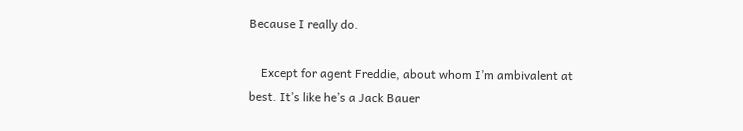Because I really do.

    Except for agent Freddie, about whom I’m ambivalent at best. It’s like he’s a Jack Bauer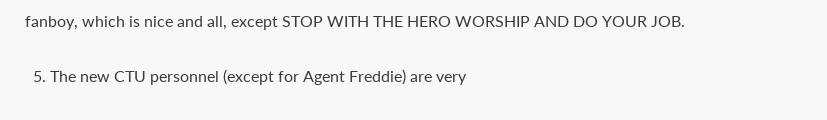fanboy, which is nice and all, except STOP WITH THE HERO WORSHIP AND DO YOUR JOB.

  5. The new CTU personnel (except for Agent Freddie) are very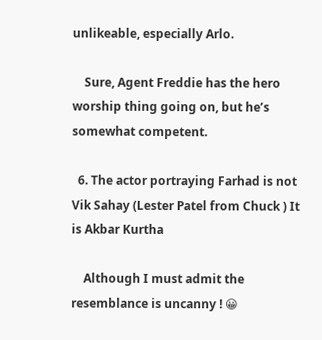unlikeable, especially Arlo.

    Sure, Agent Freddie has the hero worship thing going on, but he’s somewhat competent.

  6. The actor portraying Farhad is not Vik Sahay (Lester Patel from Chuck ) It is Akbar Kurtha

    Although I must admit the resemblance is uncanny ! 😀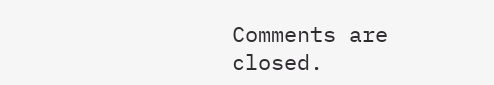Comments are closed.